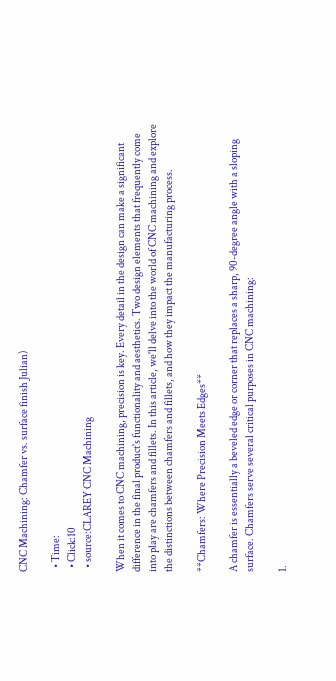CNC Machining: Chamfer vs. surface finish Julian)

  • Time:
  • Click:10
  • source:CLAREY CNC Machining

When it comes to CNC machining, precision is key. Every detail in the design can make a significant difference in the final product's functionality and aesthetics. Two design elements that frequently come into play are chamfers and fillets. In this article, we'll delve into the world of CNC machining and explore the distinctions between chamfers and fillets, and how they impact the manufacturing process.

**Chamfers: Where Precision Meets Edges**

A chamfer is essentially a beveled edge or corner that replaces a sharp, 90-degree angle with a sloping surface. Chamfers serve several critical purposes in CNC machining:

1.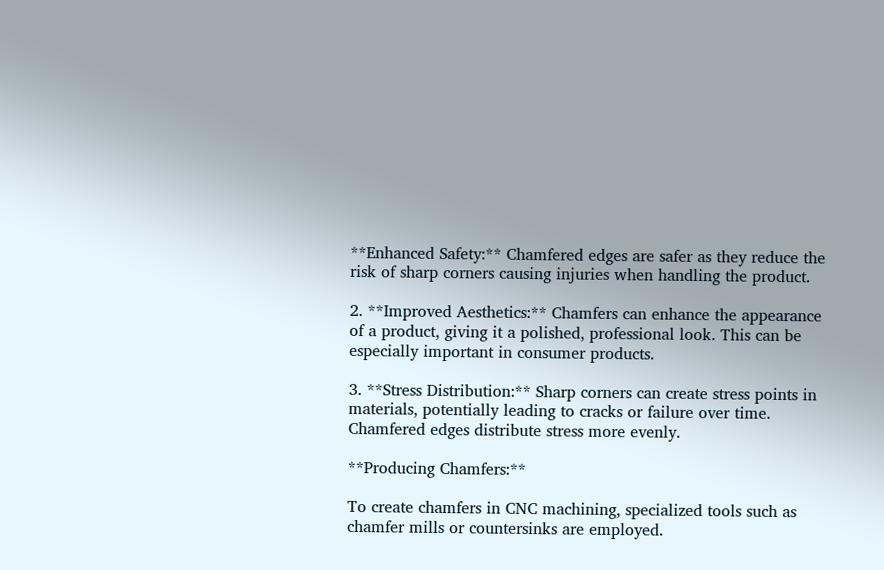**Enhanced Safety:** Chamfered edges are safer as they reduce the risk of sharp corners causing injuries when handling the product.

2. **Improved Aesthetics:** Chamfers can enhance the appearance of a product, giving it a polished, professional look. This can be especially important in consumer products.

3. **Stress Distribution:** Sharp corners can create stress points in materials, potentially leading to cracks or failure over time. Chamfered edges distribute stress more evenly.

**Producing Chamfers:**

To create chamfers in CNC machining, specialized tools such as chamfer mills or countersinks are employed.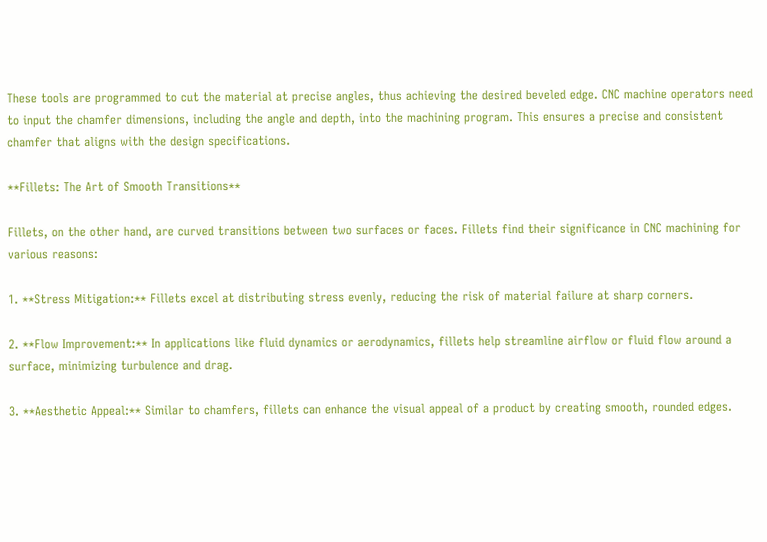These tools are programmed to cut the material at precise angles, thus achieving the desired beveled edge. CNC machine operators need to input the chamfer dimensions, including the angle and depth, into the machining program. This ensures a precise and consistent chamfer that aligns with the design specifications.

**Fillets: The Art of Smooth Transitions**

Fillets, on the other hand, are curved transitions between two surfaces or faces. Fillets find their significance in CNC machining for various reasons:

1. **Stress Mitigation:** Fillets excel at distributing stress evenly, reducing the risk of material failure at sharp corners.

2. **Flow Improvement:** In applications like fluid dynamics or aerodynamics, fillets help streamline airflow or fluid flow around a surface, minimizing turbulence and drag.

3. **Aesthetic Appeal:** Similar to chamfers, fillets can enhance the visual appeal of a product by creating smooth, rounded edges.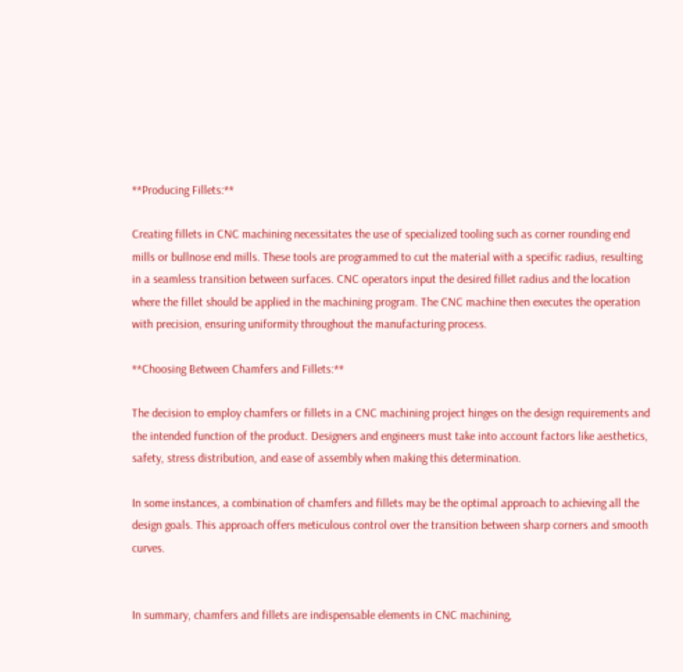**Producing Fillets:**

Creating fillets in CNC machining necessitates the use of specialized tooling such as corner rounding end mills or bullnose end mills. These tools are programmed to cut the material with a specific radius, resulting in a seamless transition between surfaces. CNC operators input the desired fillet radius and the location where the fillet should be applied in the machining program. The CNC machine then executes the operation with precision, ensuring uniformity throughout the manufacturing process.

**Choosing Between Chamfers and Fillets:**

The decision to employ chamfers or fillets in a CNC machining project hinges on the design requirements and the intended function of the product. Designers and engineers must take into account factors like aesthetics, safety, stress distribution, and ease of assembly when making this determination.

In some instances, a combination of chamfers and fillets may be the optimal approach to achieving all the design goals. This approach offers meticulous control over the transition between sharp corners and smooth curves.


In summary, chamfers and fillets are indispensable elements in CNC machining,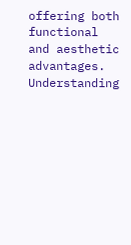offering both functional and aesthetic advantages. Understanding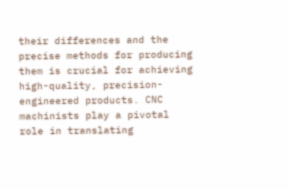their differences and the precise methods for producing them is crucial for achieving high-quality, precision-engineered products. CNC machinists play a pivotal role in translating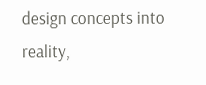design concepts into reality,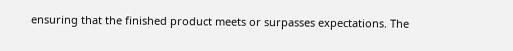ensuring that the finished product meets or surpasses expectations. The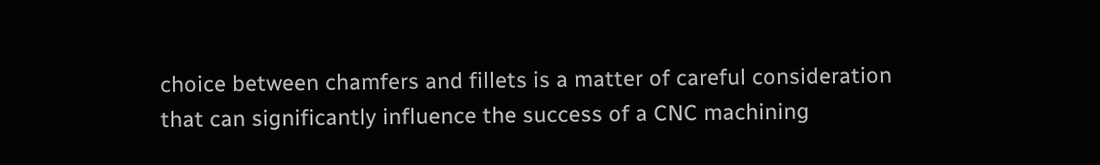choice between chamfers and fillets is a matter of careful consideration that can significantly influence the success of a CNC machining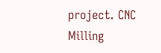project. CNC Milling